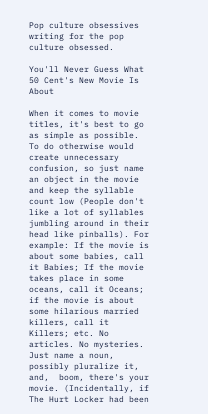Pop culture obsessives writing for the pop culture obsessed.

You'll Never Guess What 50 Cent's New Movie Is About

When it comes to movie titles, it's best to go as simple as possible. To do otherwise would create unnecessary confusion, so just name an object in the movie and keep the syllable count low (People don't like a lot of syllables jumbling around in their head like pinballs). For example: If the movie is about some babies, call it Babies; If the movie takes place in some oceans, call it Oceans; if the movie is about some hilarious married killers, call it Killers; etc. No articles. No mysteries. Just name a noun, possibly pluralize it, and,  boom, there's your movie. (Incidentally, if The Hurt Locker had been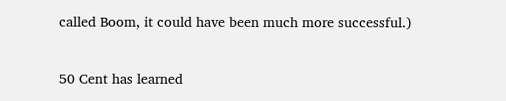called Boom, it could have been much more successful.)

50 Cent has learned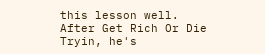this lesson well. After Get Rich Or Die Tryin, he's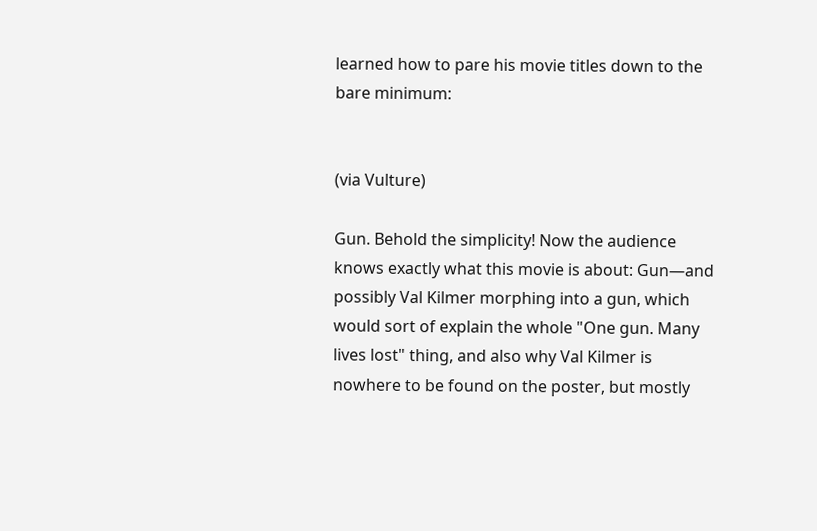learned how to pare his movie titles down to the bare minimum:


(via Vulture)

Gun. Behold the simplicity! Now the audience knows exactly what this movie is about: Gun—and possibly Val Kilmer morphing into a gun, which would sort of explain the whole "One gun. Many lives lost" thing, and also why Val Kilmer is nowhere to be found on the poster, but mostly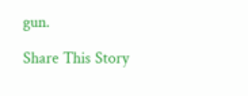gun.

Share This Story